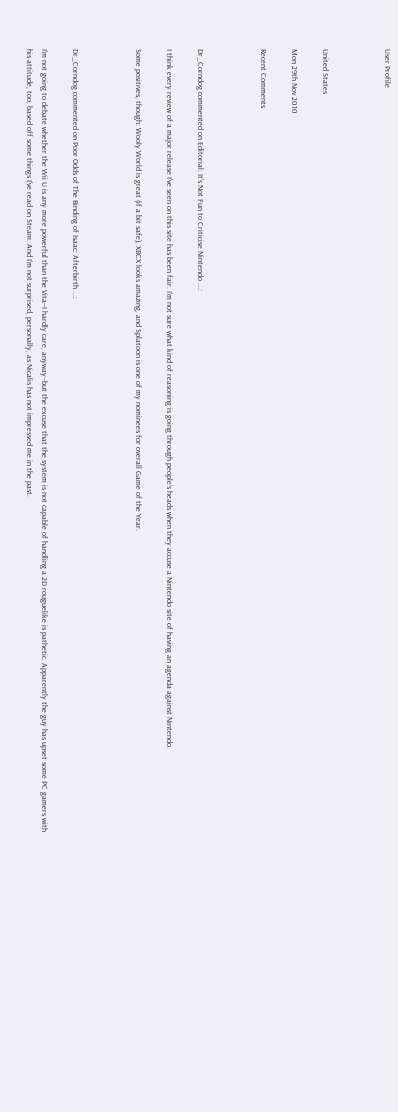User Profile



United States

Mon 29th Nov 2010

Recent Comments



Dr_Corndog commented on Editorial: It's Not Fun to Criticise Nintendo ...:

I think every review of a major release I've seen on this site has been fair. I'm not sure what kind of reasoning is going through people's heads when they accuse a Nintendo site of having an agenda against Nintendo.

Some positives, though: Wooly World is great (if a bit safe), XBCX looks amazing, and Splatoon is one of my nominees for overall Game of the Year.



Dr_Corndog commented on Poor Odds of The Binding of Isaac: Afterbirth ...:

I'm not going to debate whether the Wii U is any more powerful than the Vita--I hardly care, anyway--but the excuse that the system is not capable of handling a 2D rouguelike is pathetic. Apparently the guy has upset some PC gamers with his attitude, too, based off some things I've read on Steam. And I'm not surprised, personally, as Nicalis has not impressed me in the past.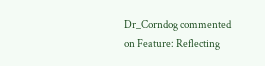Dr_Corndog commented on Feature: Reflecting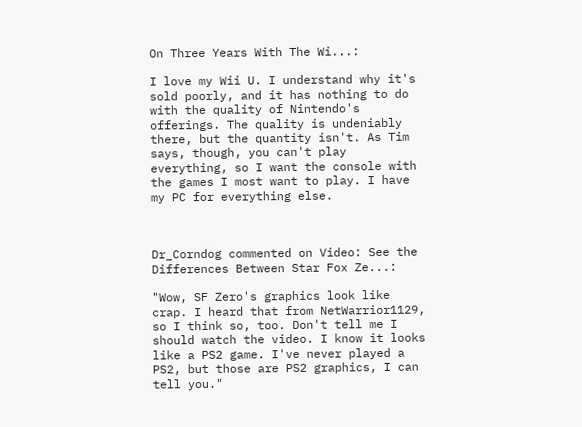On Three Years With The Wi...:

I love my Wii U. I understand why it's sold poorly, and it has nothing to do with the quality of Nintendo's offerings. The quality is undeniably there, but the quantity isn't. As Tim says, though, you can't play everything, so I want the console with the games I most want to play. I have my PC for everything else.



Dr_Corndog commented on Video: See the Differences Between Star Fox Ze...:

"Wow, SF Zero's graphics look like crap. I heard that from NetWarrior1129, so I think so, too. Don't tell me I should watch the video. I know it looks like a PS2 game. I've never played a PS2, but those are PS2 graphics, I can tell you."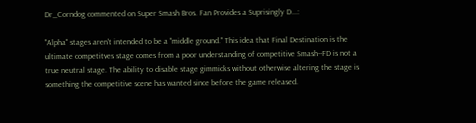Dr_Corndog commented on Super Smash Bros. Fan Provides a Suprisingly D...:

"Alpha" stages aren't intended to be a "middle ground." This idea that Final Destination is the ultimate competitves stage comes from a poor understanding of competitive Smash--FD is not a true neutral stage. The ability to disable stage gimmicks without otherwise altering the stage is something the competitive scene has wanted since before the game released.